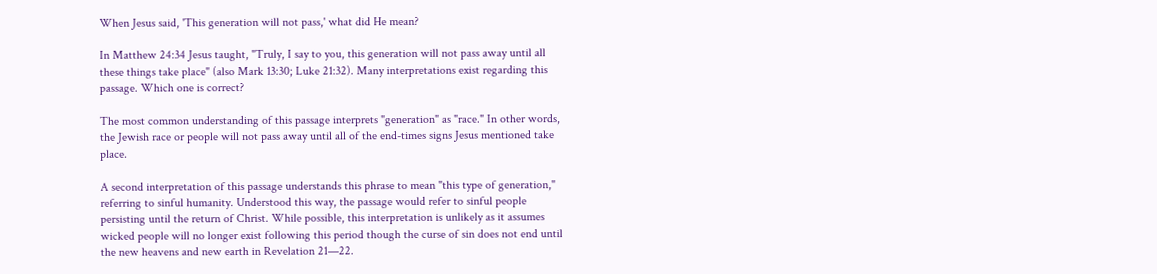When Jesus said, 'This generation will not pass,' what did He mean?

In Matthew 24:34 Jesus taught, "Truly, I say to you, this generation will not pass away until all these things take place" (also Mark 13:30; Luke 21:32). Many interpretations exist regarding this passage. Which one is correct?

The most common understanding of this passage interprets "generation" as "race." In other words, the Jewish race or people will not pass away until all of the end-times signs Jesus mentioned take place.

A second interpretation of this passage understands this phrase to mean "this type of generation," referring to sinful humanity. Understood this way, the passage would refer to sinful people persisting until the return of Christ. While possible, this interpretation is unlikely as it assumes wicked people will no longer exist following this period though the curse of sin does not end until the new heavens and new earth in Revelation 21—22.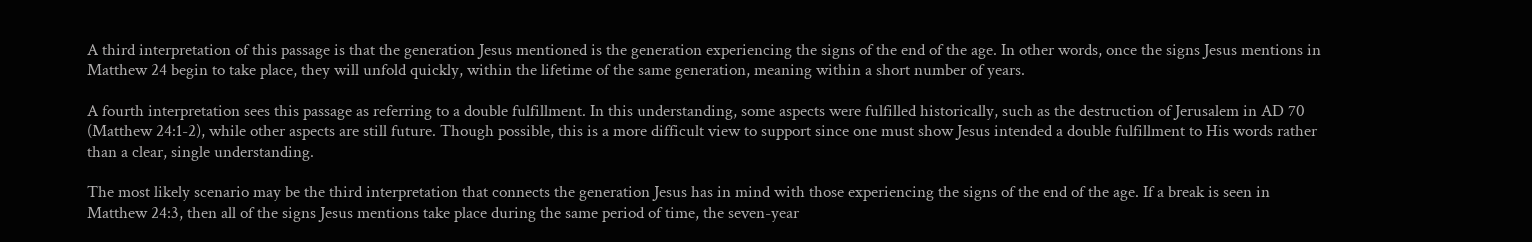A third interpretation of this passage is that the generation Jesus mentioned is the generation experiencing the signs of the end of the age. In other words, once the signs Jesus mentions in Matthew 24 begin to take place, they will unfold quickly, within the lifetime of the same generation, meaning within a short number of years.

A fourth interpretation sees this passage as referring to a double fulfillment. In this understanding, some aspects were fulfilled historically, such as the destruction of Jerusalem in AD 70 (Matthew 24:1-2), while other aspects are still future. Though possible, this is a more difficult view to support since one must show Jesus intended a double fulfillment to His words rather than a clear, single understanding.

The most likely scenario may be the third interpretation that connects the generation Jesus has in mind with those experiencing the signs of the end of the age. If a break is seen in Matthew 24:3, then all of the signs Jesus mentions take place during the same period of time, the seven-year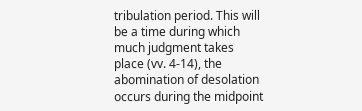tribulation period. This will be a time during which much judgment takes place (vv. 4-14), the abomination of desolation occurs during the midpoint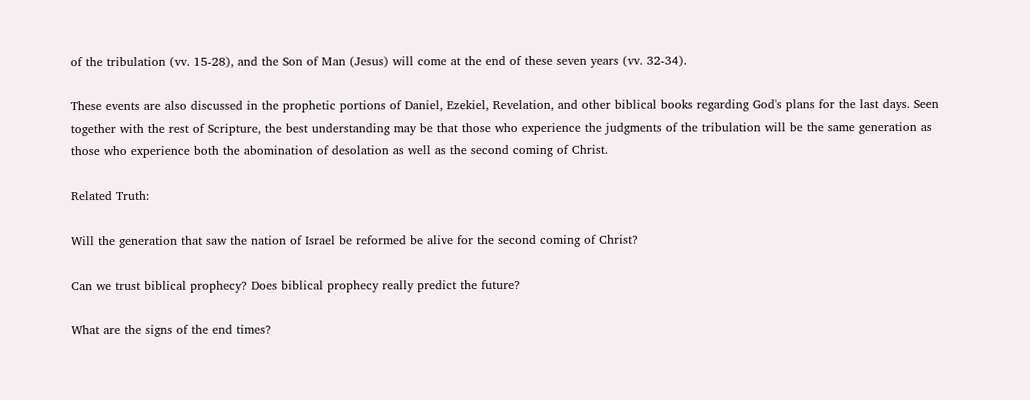of the tribulation (vv. 15-28), and the Son of Man (Jesus) will come at the end of these seven years (vv. 32-34).

These events are also discussed in the prophetic portions of Daniel, Ezekiel, Revelation, and other biblical books regarding God's plans for the last days. Seen together with the rest of Scripture, the best understanding may be that those who experience the judgments of the tribulation will be the same generation as those who experience both the abomination of desolation as well as the second coming of Christ.

Related Truth:

Will the generation that saw the nation of Israel be reformed be alive for the second coming of Christ?

Can we trust biblical prophecy? Does biblical prophecy really predict the future?

What are the signs of the end times?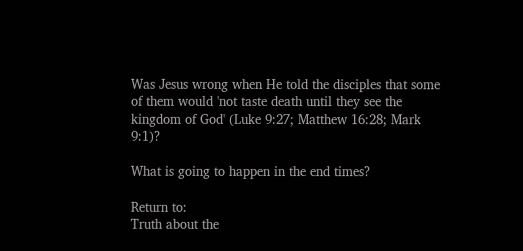Was Jesus wrong when He told the disciples that some of them would 'not taste death until they see the kingdom of God' (Luke 9:27; Matthew 16:28; Mark 9:1)?

What is going to happen in the end times?

Return to:
Truth about the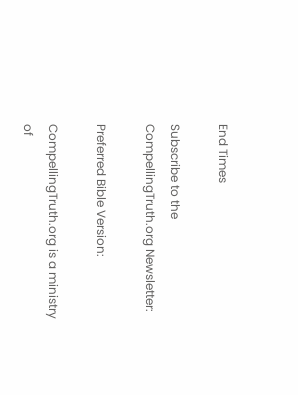End Times

Subscribe to the CompellingTruth.org Newsletter:

Preferred Bible Version:

CompellingTruth.org is a ministry of